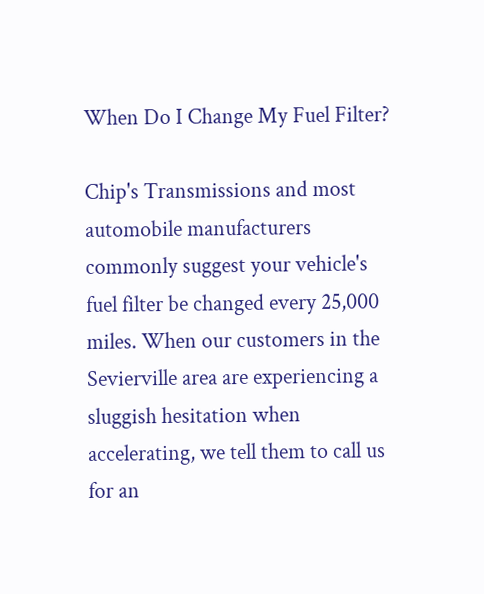When Do I Change My Fuel Filter?

Chip's Transmissions and most automobile manufacturers commonly suggest your vehicle's fuel filter be changed every 25,000 miles. When our customers in the Sevierville area are experiencing a sluggish hesitation when accelerating, we tell them to call us for an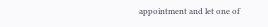appointment and let one of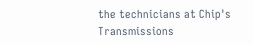the technicians at Chip's Transmissions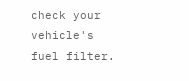check your vehicle's fuel filter.